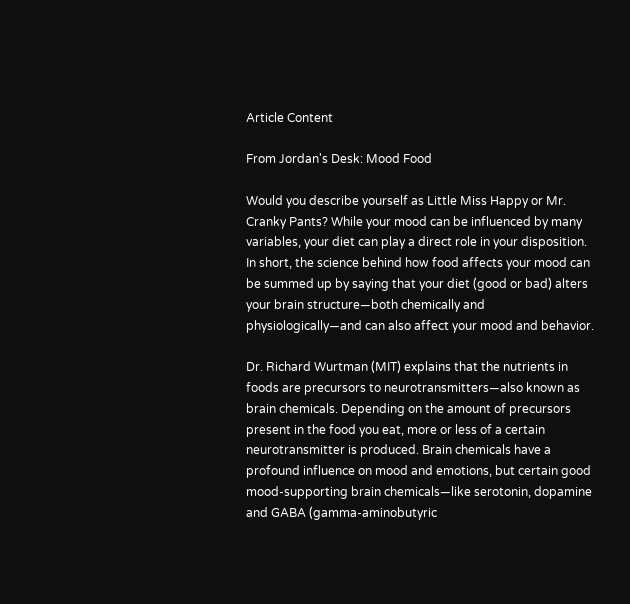Article Content

From Jordan's Desk: Mood Food

Would you describe yourself as Little Miss Happy or Mr. Cranky Pants? While your mood can be influenced by many variables, your diet can play a direct role in your disposition. In short, the science behind how food affects your mood can be summed up by saying that your diet (good or bad) alters your brain structure—both chemically and physiologically—and can also affect your mood and behavior.

Dr. Richard Wurtman (MIT) explains that the nutrients in foods are precursors to neurotransmitters—also known as brain chemicals. Depending on the amount of precursors present in the food you eat, more or less of a certain neurotransmitter is produced. Brain chemicals have a profound influence on mood and emotions, but certain good mood-supporting brain chemicals—like serotonin, dopamine and GABA (gamma-aminobutyric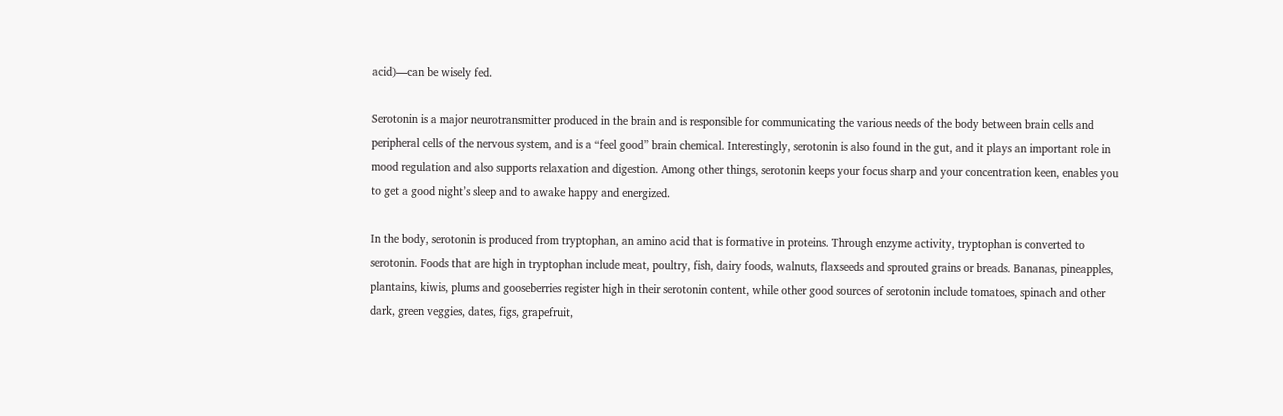acid)—can be wisely fed.

Serotonin is a major neurotransmitter produced in the brain and is responsible for communicating the various needs of the body between brain cells and peripheral cells of the nervous system, and is a “feel good” brain chemical. Interestingly, serotonin is also found in the gut, and it plays an important role in mood regulation and also supports relaxation and digestion. Among other things, serotonin keeps your focus sharp and your concentration keen, enables you to get a good night’s sleep and to awake happy and energized.

In the body, serotonin is produced from tryptophan, an amino acid that is formative in proteins. Through enzyme activity, tryptophan is converted to serotonin. Foods that are high in tryptophan include meat, poultry, fish, dairy foods, walnuts, flaxseeds and sprouted grains or breads. Bananas, pineapples, plantains, kiwis, plums and gooseberries register high in their serotonin content, while other good sources of serotonin include tomatoes, spinach and other dark, green veggies, dates, figs, grapefruit,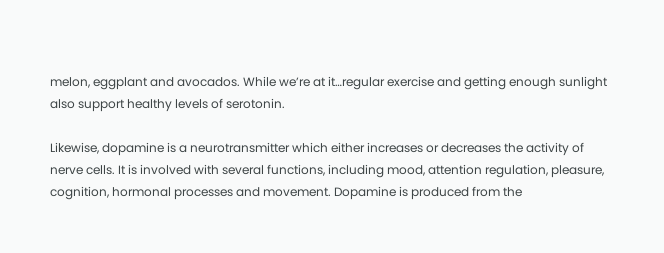melon, eggplant and avocados. While we’re at it…regular exercise and getting enough sunlight also support healthy levels of serotonin.

Likewise, dopamine is a neurotransmitter which either increases or decreases the activity of nerve cells. It is involved with several functions, including mood, attention regulation, pleasure, cognition, hormonal processes and movement. Dopamine is produced from the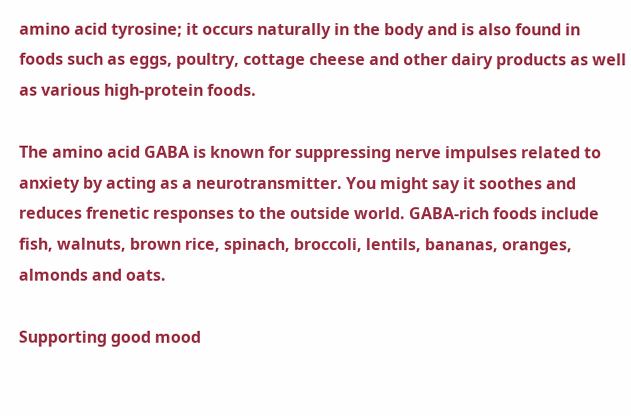amino acid tyrosine; it occurs naturally in the body and is also found in foods such as eggs, poultry, cottage cheese and other dairy products as well as various high-protein foods.

The amino acid GABA is known for suppressing nerve impulses related to anxiety by acting as a neurotransmitter. You might say it soothes and reduces frenetic responses to the outside world. GABA-rich foods include fish, walnuts, brown rice, spinach, broccoli, lentils, bananas, oranges, almonds and oats.

Supporting good mood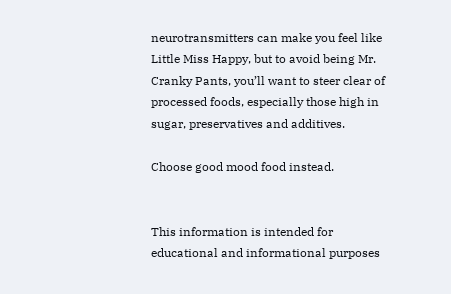neurotransmitters can make you feel like Little Miss Happy, but to avoid being Mr. Cranky Pants, you’ll want to steer clear of processed foods, especially those high in sugar, preservatives and additives.

Choose good mood food instead.


This information is intended for educational and informational purposes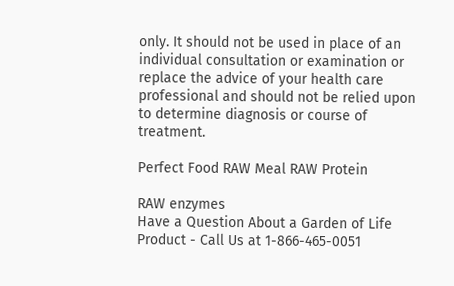only. It should not be used in place of an individual consultation or examination or replace the advice of your health care professional and should not be relied upon to determine diagnosis or course of treatment.

Perfect Food RAW Meal RAW Protein

RAW enzymes
Have a Question About a Garden of Life Product - Call Us at 1-866-465-0051